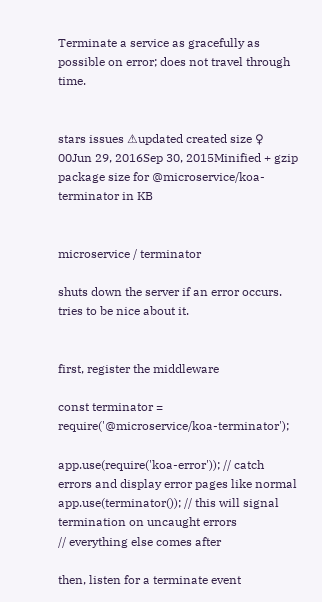Terminate a service as gracefully as possible on error; does not travel through time.


stars issues ⚠updated created size ♀
00Jun 29, 2016Sep 30, 2015Minified + gzip package size for @microservice/koa-terminator in KB


microservice / terminator

shuts down the server if an error occurs. tries to be nice about it.


first, register the middleware

const terminator = require('@microservice/koa-terminator');

app.use(require('koa-error')); // catch errors and display error pages like normal
app.use(terminator()); // this will signal termination on uncaught errors
// everything else comes after

then, listen for a terminate event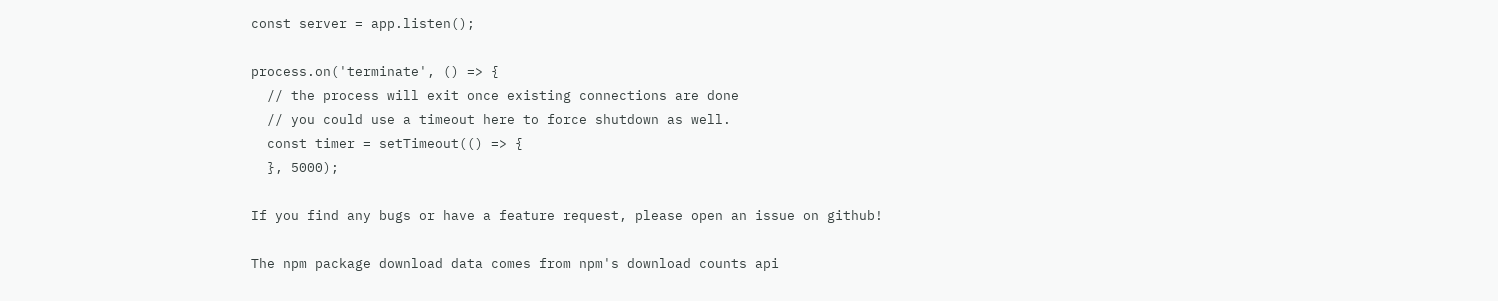const server = app.listen();

process.on('terminate', () => {
  // the process will exit once existing connections are done
  // you could use a timeout here to force shutdown as well.
  const timer = setTimeout(() => {
  }, 5000);

If you find any bugs or have a feature request, please open an issue on github!

The npm package download data comes from npm's download counts api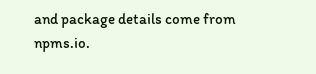and package details come from npms.io.